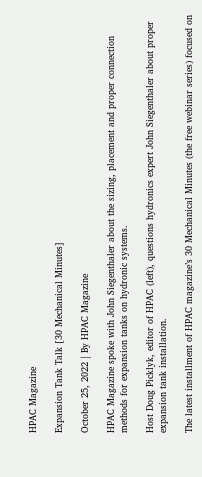HPAC Magazine

Expansion Tank Talk [30 Mechanical Minutes]

October 25, 2022 | By HPAC Magazine

HPAC Magazine spoke with John Siegenthaler about the sizing, placement and proper connection methods for expansion tanks on hydronic systems.

Host Doug Picklyk, editor of HPAC (left), questions hydronics expert John Siegenthaler about proper expansion tank installation.

The latest installment of HPAC magazine’s 30 Mechanical Minutes (the free webinar series) focused on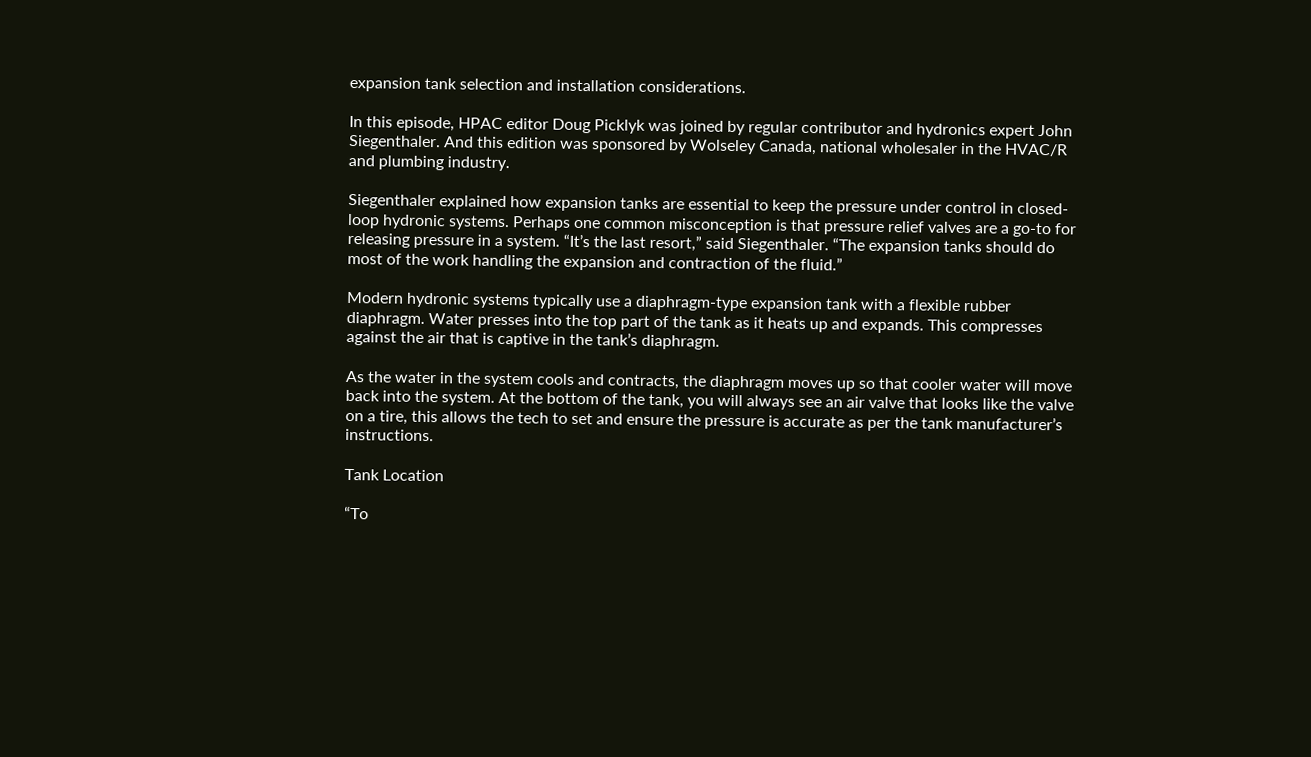expansion tank selection and installation considerations.

In this episode, HPAC editor Doug Picklyk was joined by regular contributor and hydronics expert John Siegenthaler. And this edition was sponsored by Wolseley Canada, national wholesaler in the HVAC/R and plumbing industry.

Siegenthaler explained how expansion tanks are essential to keep the pressure under control in closed-loop hydronic systems. Perhaps one common misconception is that pressure relief valves are a go-to for releasing pressure in a system. “It’s the last resort,” said Siegenthaler. “The expansion tanks should do most of the work handling the expansion and contraction of the fluid.”

Modern hydronic systems typically use a diaphragm-type expansion tank with a flexible rubber diaphragm. Water presses into the top part of the tank as it heats up and expands. This compresses against the air that is captive in the tank’s diaphragm.

As the water in the system cools and contracts, the diaphragm moves up so that cooler water will move back into the system. At the bottom of the tank, you will always see an air valve that looks like the valve on a tire, this allows the tech to set and ensure the pressure is accurate as per the tank manufacturer’s instructions.

Tank Location

“To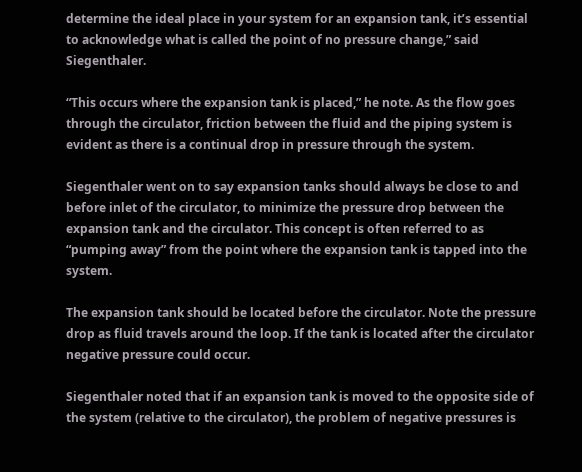determine the ideal place in your system for an expansion tank, it’s essential to acknowledge what is called the point of no pressure change,” said Siegenthaler.

“This occurs where the expansion tank is placed,” he note. As the flow goes through the circulator, friction between the fluid and the piping system is evident as there is a continual drop in pressure through the system.

Siegenthaler went on to say expansion tanks should always be close to and before inlet of the circulator, to minimize the pressure drop between the expansion tank and the circulator. This concept is often referred to as “pumping away” from the point where the expansion tank is tapped into the system.

The expansion tank should be located before the circulator. Note the pressure drop as fluid travels around the loop. If the tank is located after the circulator negative pressure could occur.

Siegenthaler noted that if an expansion tank is moved to the opposite side of the system (relative to the circulator), the problem of negative pressures is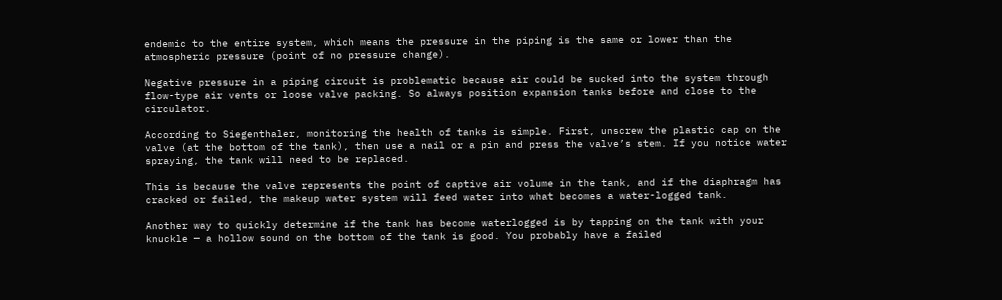endemic to the entire system, which means the pressure in the piping is the same or lower than the atmospheric pressure (point of no pressure change).

Negative pressure in a piping circuit is problematic because air could be sucked into the system through flow-type air vents or loose valve packing. So always position expansion tanks before and close to the circulator.

According to Siegenthaler, monitoring the health of tanks is simple. First, unscrew the plastic cap on the valve (at the bottom of the tank), then use a nail or a pin and press the valve’s stem. If you notice water spraying, the tank will need to be replaced.

This is because the valve represents the point of captive air volume in the tank, and if the diaphragm has cracked or failed, the makeup water system will feed water into what becomes a water-logged tank.

Another way to quickly determine if the tank has become waterlogged is by tapping on the tank with your knuckle — a hollow sound on the bottom of the tank is good. You probably have a failed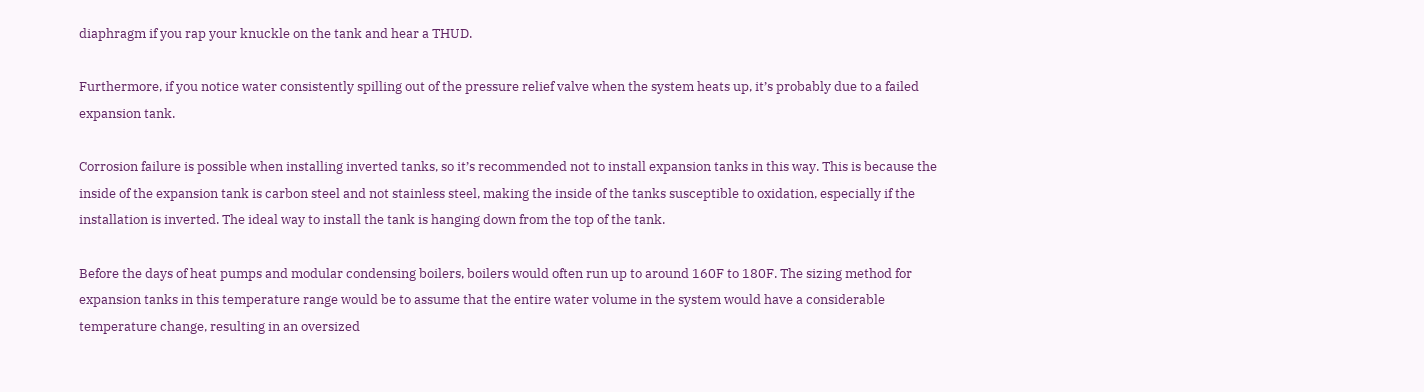diaphragm if you rap your knuckle on the tank and hear a THUD.

Furthermore, if you notice water consistently spilling out of the pressure relief valve when the system heats up, it’s probably due to a failed expansion tank.

Corrosion failure is possible when installing inverted tanks, so it’s recommended not to install expansion tanks in this way. This is because the inside of the expansion tank is carbon steel and not stainless steel, making the inside of the tanks susceptible to oxidation, especially if the installation is inverted. The ideal way to install the tank is hanging down from the top of the tank.

Before the days of heat pumps and modular condensing boilers, boilers would often run up to around 160F to 180F. The sizing method for expansion tanks in this temperature range would be to assume that the entire water volume in the system would have a considerable temperature change, resulting in an oversized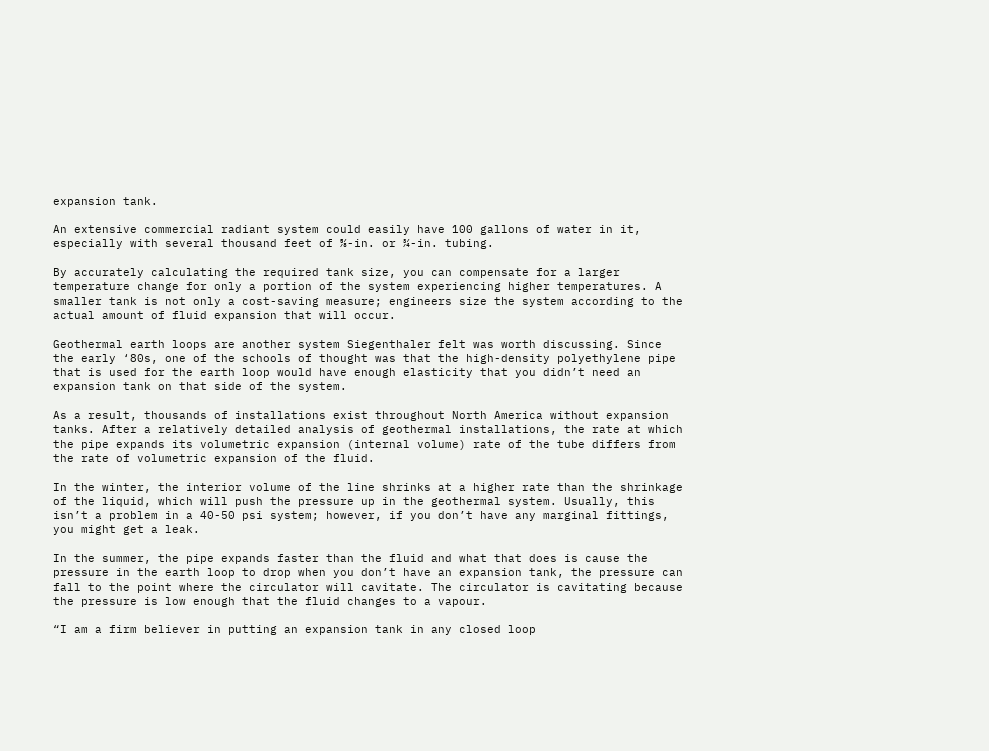expansion tank.

An extensive commercial radiant system could easily have 100 gallons of water in it, especially with several thousand feet of ⅝-in. or ¾-in. tubing.

By accurately calculating the required tank size, you can compensate for a larger temperature change for only a portion of the system experiencing higher temperatures. A smaller tank is not only a cost-saving measure; engineers size the system according to the actual amount of fluid expansion that will occur.

Geothermal earth loops are another system Siegenthaler felt was worth discussing. Since the early ‘80s, one of the schools of thought was that the high-density polyethylene pipe that is used for the earth loop would have enough elasticity that you didn’t need an expansion tank on that side of the system.

As a result, thousands of installations exist throughout North America without expansion tanks. After a relatively detailed analysis of geothermal installations, the rate at which the pipe expands its volumetric expansion (internal volume) rate of the tube differs from the rate of volumetric expansion of the fluid.

In the winter, the interior volume of the line shrinks at a higher rate than the shrinkage of the liquid, which will push the pressure up in the geothermal system. Usually, this isn’t a problem in a 40-50 psi system; however, if you don’t have any marginal fittings, you might get a leak.

In the summer, the pipe expands faster than the fluid and what that does is cause the pressure in the earth loop to drop when you don’t have an expansion tank, the pressure can fall to the point where the circulator will cavitate. The circulator is cavitating because the pressure is low enough that the fluid changes to a vapour.

“I am a firm believer in putting an expansion tank in any closed loop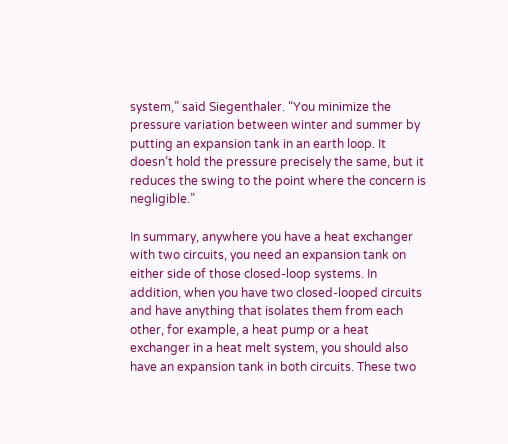system,” said Siegenthaler. “You minimize the pressure variation between winter and summer by putting an expansion tank in an earth loop. It doesn’t hold the pressure precisely the same, but it reduces the swing to the point where the concern is negligible.”

In summary, anywhere you have a heat exchanger with two circuits, you need an expansion tank on either side of those closed-loop systems. In addition, when you have two closed-looped circuits and have anything that isolates them from each other, for example, a heat pump or a heat exchanger in a heat melt system, you should also have an expansion tank in both circuits. These two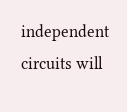independent circuits will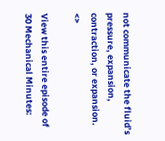not communicate the fluid’s pressure, expansion, contraction, or expansion. <>

View this entire episode of 30 Mechanical Minutes: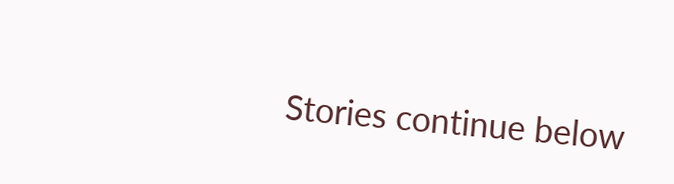Stories continue below